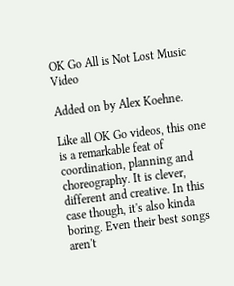OK Go All is Not Lost Music Video

Added on by Alex Koehne.

Like all OK Go videos, this one is a remarkable feat of coordination, planning and choreography. It is clever, different and creative. In this case though, it's also kinda boring. Even their best songs aren't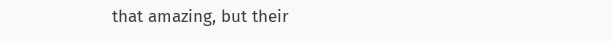that amazing, but their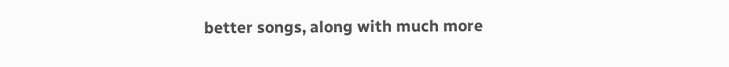better songs, along with much more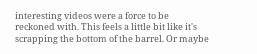interesting videos were a force to be reckoned with. This feels a little bit like it's scrapping the bottom of the barrel. Or maybe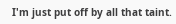I'm just put off by all that taint.